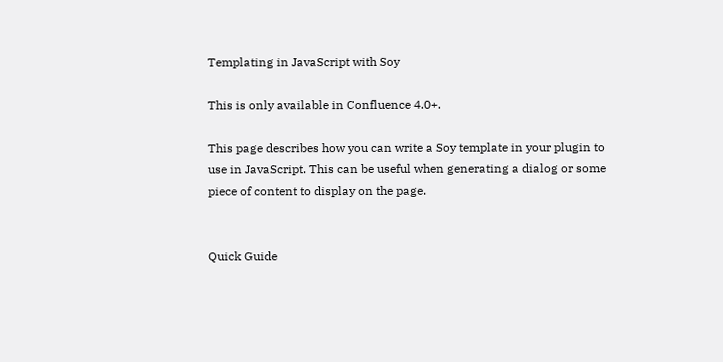Templating in JavaScript with Soy

This is only available in Confluence 4.0+.

This page describes how you can write a Soy template in your plugin to use in JavaScript. This can be useful when generating a dialog or some piece of content to display on the page.


Quick Guide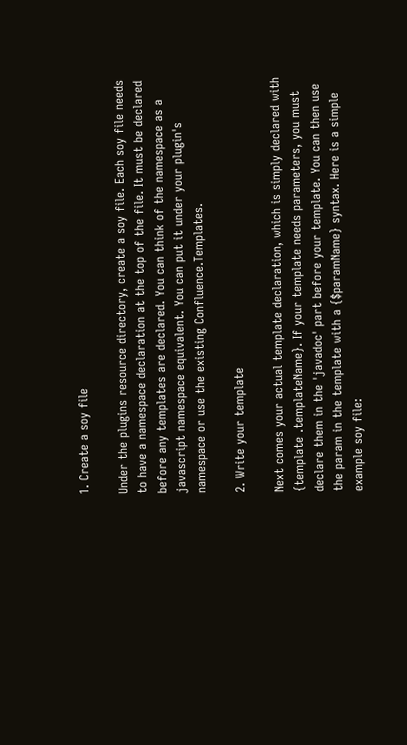1. Create a soy file

Under the plugins resource directory, create a soy file. Each soy file needs to have a namespace declaration at the top of the file. It must be declared before any templates are declared. You can think of the namespace as a javascript namespace equivalent. You can put it under your plugin's namespace or use the existing Confluence.Templates.

2. Write your template

Next comes your actual template declaration, which is simply declared with {template .templateName}. If your template needs parameters, you must declare them in the 'javadoc' part before your template. You can then use the param in the template with a {$paramName} syntax. Here is a simple example soy file: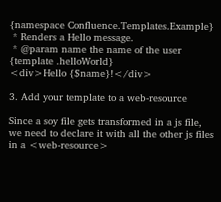{namespace Confluence.Templates.Example}
 * Renders a Hello message.
 * @param name the name of the user
{template .helloWorld}
<div>Hello {$name}!</div>

3. Add your template to a web-resource

Since a soy file gets transformed in a js file, we need to declare it with all the other js files in a <web-resource>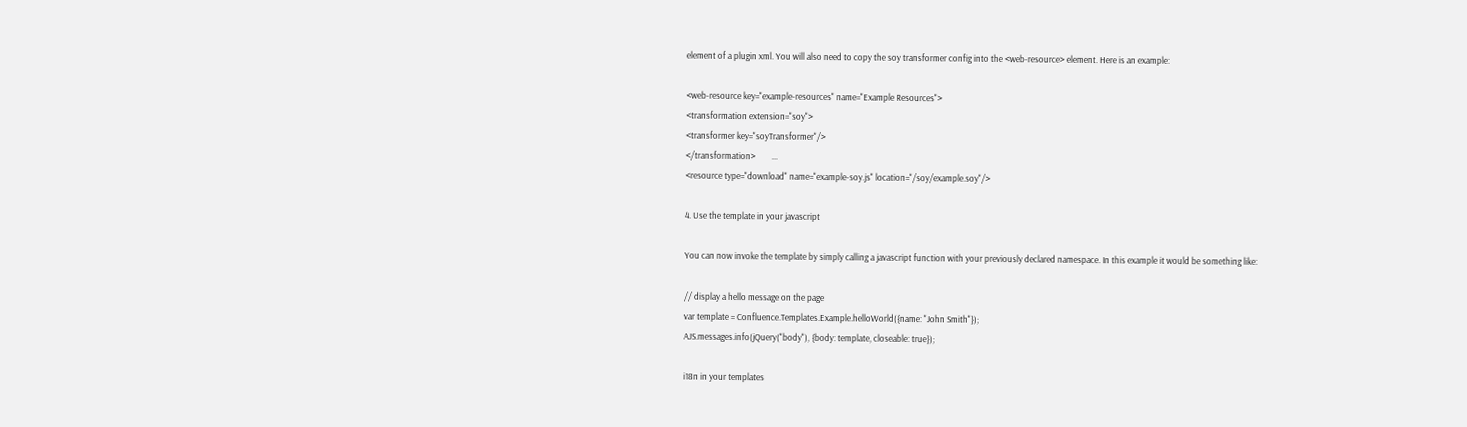element of a plugin xml. You will also need to copy the soy transformer config into the <web-resource> element. Here is an example:

<web-resource key="example-resources" name="Example Resources">
<transformation extension="soy">
<transformer key="soyTransformer"/>
</transformation>        ...
<resource type="download" name="example-soy.js" location="/soy/example.soy"/>

4. Use the template in your javascript

You can now invoke the template by simply calling a javascript function with your previously declared namespace. In this example it would be something like:

// display a hello message on the page
var template = Confluence.Templates.Example.helloWorld({name: "John Smith"});
AJS.messages.info(jQuery("body"), {body: template, closeable: true});

i18n in your templates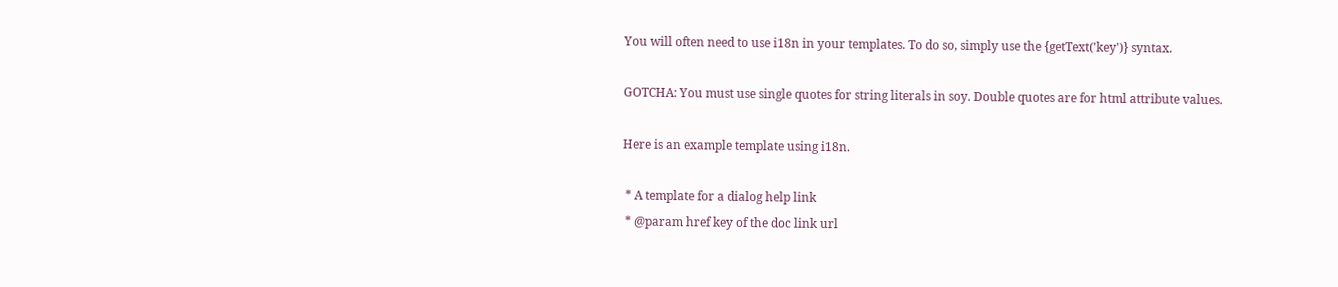You will often need to use i18n in your templates. To do so, simply use the {getText('key')} syntax.

GOTCHA: You must use single quotes for string literals in soy. Double quotes are for html attribute values.

Here is an example template using i18n.

 * A template for a dialog help link
 * @param href key of the doc link url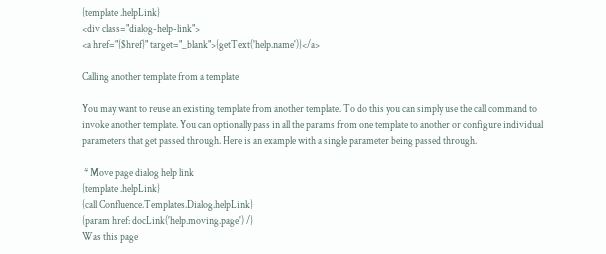{template .helpLink}
<div class="dialog-help-link">
<a href="{$href}" target="_blank">{getText('help.name')}</a>

Calling another template from a template

You may want to reuse an existing template from another template. To do this you can simply use the call command to invoke another template. You can optionally pass in all the params from one template to another or configure individual parameters that get passed through. Here is an example with a single parameter being passed through.

 * Move page dialog help link
{template .helpLink}
{call Confluence.Templates.Dialog.helpLink}
{param href: docLink('help.moving.page') /}
Was this page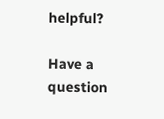helpful?

Have a question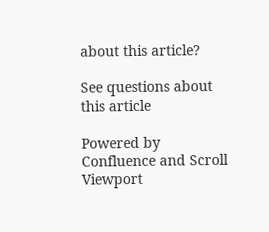about this article?

See questions about this article

Powered by Confluence and Scroll Viewport